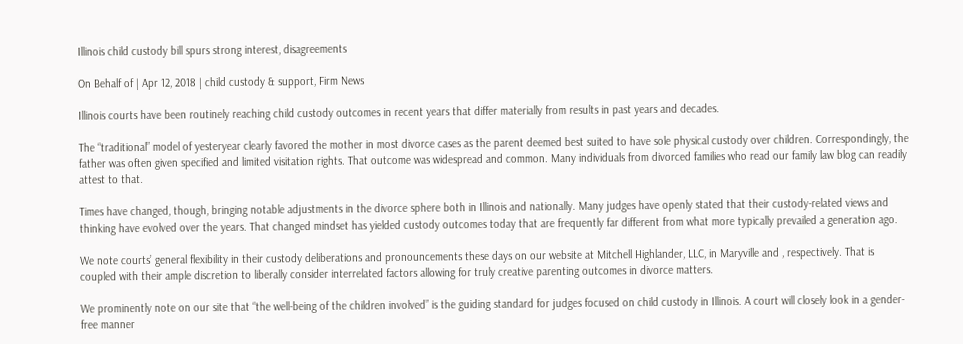Illinois child custody bill spurs strong interest, disagreements

On Behalf of | Apr 12, 2018 | child custody & support, Firm News

Illinois courts have been routinely reaching child custody outcomes in recent years that differ materially from results in past years and decades.

The “traditional” model of yesteryear clearly favored the mother in most divorce cases as the parent deemed best suited to have sole physical custody over children. Correspondingly, the father was often given specified and limited visitation rights. That outcome was widespread and common. Many individuals from divorced families who read our family law blog can readily attest to that.

Times have changed, though, bringing notable adjustments in the divorce sphere both in Illinois and nationally. Many judges have openly stated that their custody-related views and thinking have evolved over the years. That changed mindset has yielded custody outcomes today that are frequently far different from what more typically prevailed a generation ago.

We note courts’ general flexibility in their custody deliberations and pronouncements these days on our website at Mitchell Highlander, LLC, in Maryville and , respectively. That is coupled with their ample discretion to liberally consider interrelated factors allowing for truly creative parenting outcomes in divorce matters.

We prominently note on our site that “the well-being of the children involved” is the guiding standard for judges focused on child custody in Illinois. A court will closely look in a gender-free manner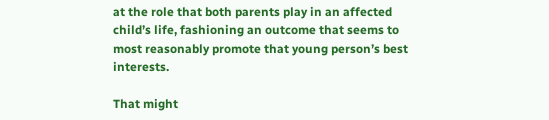at the role that both parents play in an affected child’s life, fashioning an outcome that seems to most reasonably promote that young person’s best interests.

That might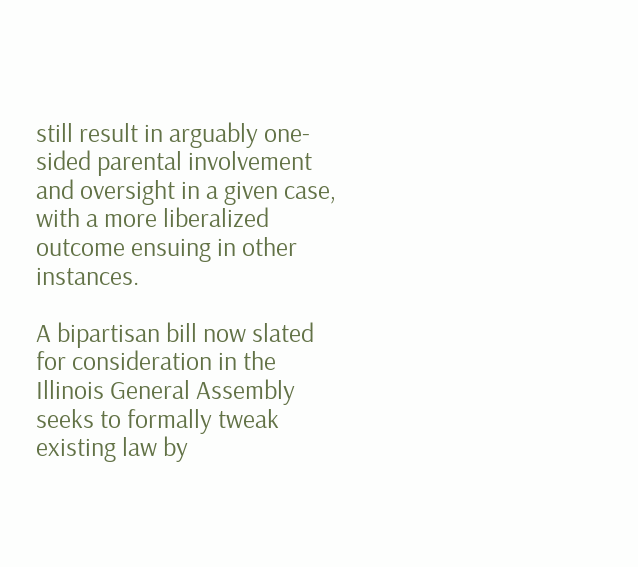still result in arguably one-sided parental involvement and oversight in a given case, with a more liberalized outcome ensuing in other instances.

A bipartisan bill now slated for consideration in the Illinois General Assembly seeks to formally tweak existing law by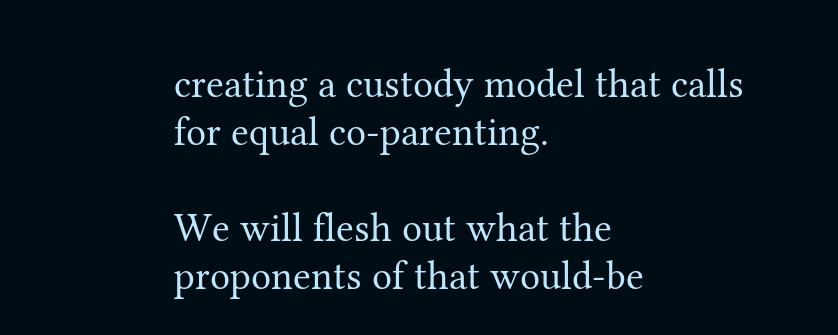creating a custody model that calls for equal co-parenting.

We will flesh out what the proponents of that would-be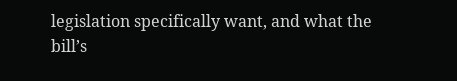legislation specifically want, and what the bill’s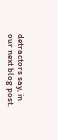detractors say, in our next blog post.